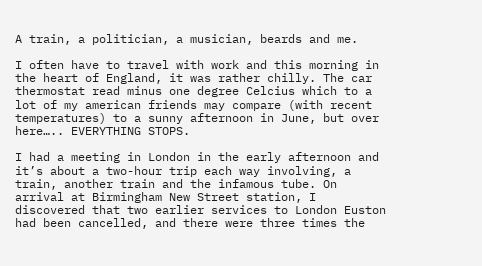A train, a politician, a musician, beards and me.

I often have to travel with work and this morning in the heart of England, it was rather chilly. The car thermostat read minus one degree Celcius which to a lot of my american friends may compare (with recent temperatures) to a sunny afternoon in June, but over here….. EVERYTHING STOPS.

I had a meeting in London in the early afternoon and it’s about a two-hour trip each way involving, a train, another train and the infamous tube. On arrival at Birmingham New Street station, I discovered that two earlier services to London Euston had been cancelled, and there were three times the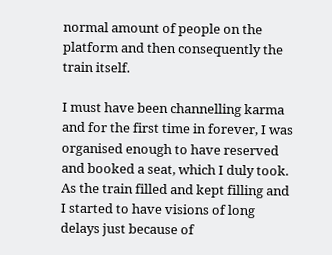normal amount of people on the platform and then consequently the train itself.

I must have been channelling karma and for the first time in forever, I was organised enough to have reserved and booked a seat, which I duly took. As the train filled and kept filling and I started to have visions of long delays just because of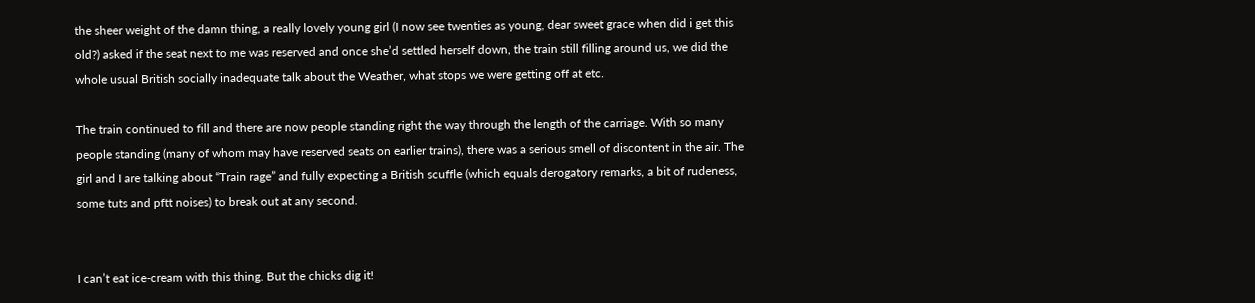the sheer weight of the damn thing, a really lovely young girl (I now see twenties as young, dear sweet grace when did i get this old?) asked if the seat next to me was reserved and once she’d settled herself down, the train still filling around us, we did the whole usual British socially inadequate talk about the Weather, what stops we were getting off at etc.

The train continued to fill and there are now people standing right the way through the length of the carriage. With so many people standing (many of whom may have reserved seats on earlier trains), there was a serious smell of discontent in the air. The girl and I are talking about “Train rage” and fully expecting a British scuffle (which equals derogatory remarks, a bit of rudeness, some tuts and pftt noises) to break out at any second.


I can’t eat ice-cream with this thing. But the chicks dig it!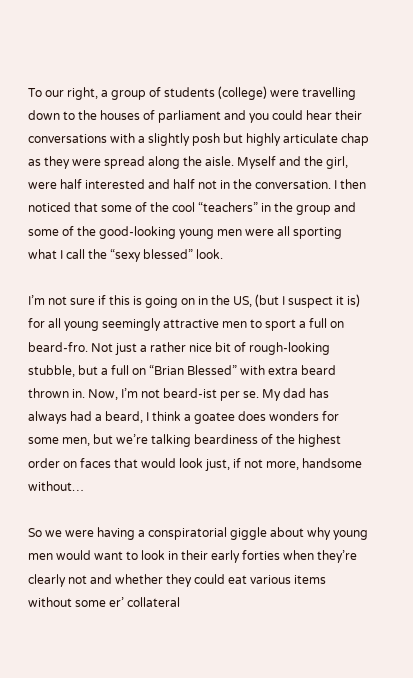To our right, a group of students (college) were travelling down to the houses of parliament and you could hear their conversations with a slightly posh but highly articulate chap as they were spread along the aisle. Myself and the girl, were half interested and half not in the conversation. I then noticed that some of the cool “teachers” in the group and some of the good-looking young men were all sporting what I call the “sexy blessed” look.

I’m not sure if this is going on in the US, (but I suspect it is) for all young seemingly attractive men to sport a full on beard-fro. Not just a rather nice bit of rough-looking stubble, but a full on “Brian Blessed” with extra beard thrown in. Now, I’m not beard-ist per se. My dad has always had a beard, I think a goatee does wonders for some men, but we’re talking beardiness of the highest order on faces that would look just, if not more, handsome without…

So we were having a conspiratorial giggle about why young men would want to look in their early forties when they’re clearly not and whether they could eat various items without some er’ collateral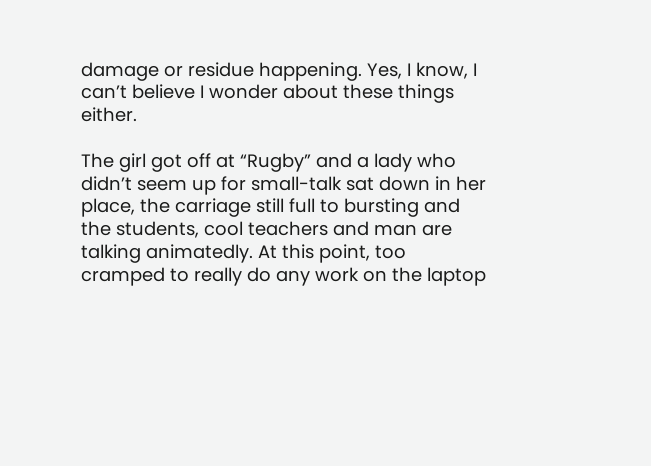damage or residue happening. Yes, I know, I can’t believe I wonder about these things either.

The girl got off at “Rugby” and a lady who didn’t seem up for small-talk sat down in her place, the carriage still full to bursting and the students, cool teachers and man are talking animatedly. At this point, too cramped to really do any work on the laptop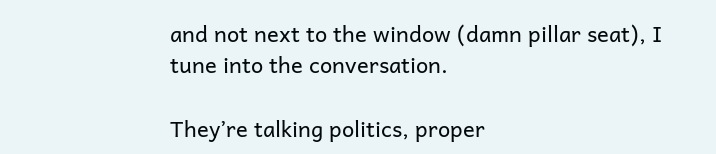and not next to the window (damn pillar seat), I tune into the conversation.

They’re talking politics, proper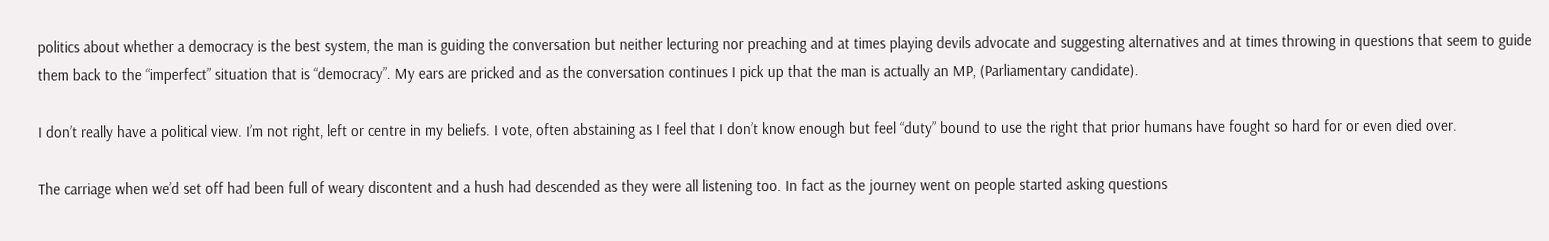politics about whether a democracy is the best system, the man is guiding the conversation but neither lecturing nor preaching and at times playing devils advocate and suggesting alternatives and at times throwing in questions that seem to guide them back to the “imperfect” situation that is “democracy”. My ears are pricked and as the conversation continues I pick up that the man is actually an MP, (Parliamentary candidate).

I don’t really have a political view. I’m not right, left or centre in my beliefs. I vote, often abstaining as I feel that I don’t know enough but feel “duty” bound to use the right that prior humans have fought so hard for or even died over.

The carriage when we’d set off had been full of weary discontent and a hush had descended as they were all listening too. In fact as the journey went on people started asking questions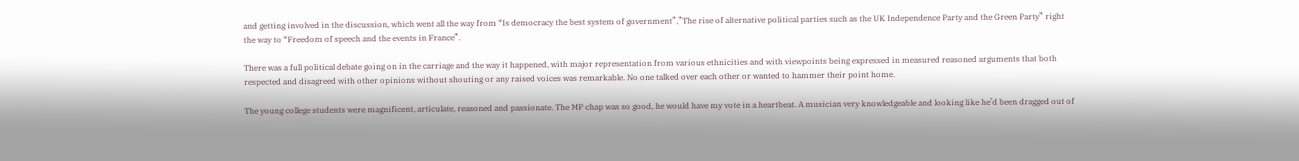and getting involved in the discussion, which went all the way from “Is democracy the best system of government”,”The rise of alternative political parties such as the UK Independence Party and the Green Party” right the way to “Freedom of speech and the events in France”.

There was a full political debate going on in the carriage and the way it happened, with major representation from various ethnicities and with viewpoints being expressed in measured reasoned arguments that both respected and disagreed with other opinions without shouting or any raised voices was remarkable. No one talked over each other or wanted to hammer their point home.

The young college students were magnificent, articulate, reasoned and passionate. The MP chap was so good, he would have my vote in a heartbeat. A musician very knowledgeable and looking like he’d been dragged out of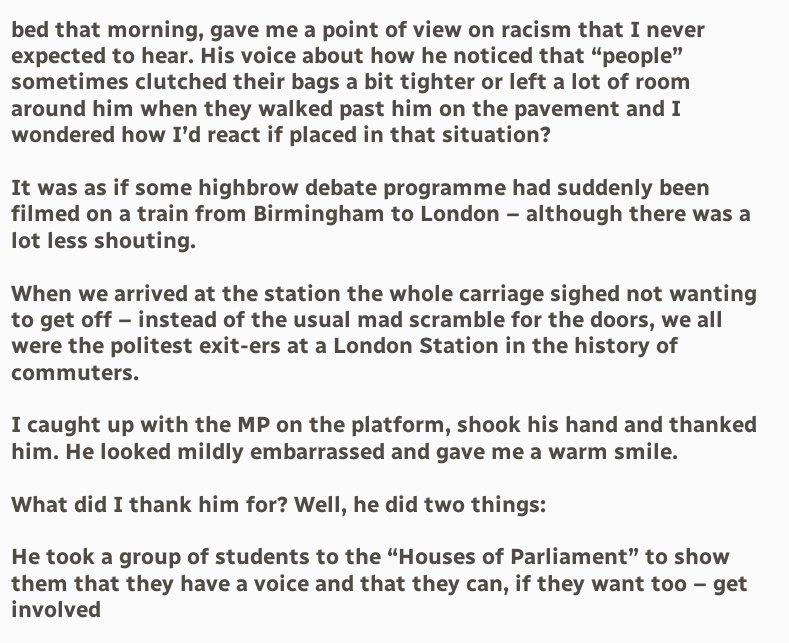bed that morning, gave me a point of view on racism that I never expected to hear. His voice about how he noticed that “people” sometimes clutched their bags a bit tighter or left a lot of room around him when they walked past him on the pavement and I wondered how I’d react if placed in that situation?

It was as if some highbrow debate programme had suddenly been filmed on a train from Birmingham to London – although there was a lot less shouting.

When we arrived at the station the whole carriage sighed not wanting to get off – instead of the usual mad scramble for the doors, we all were the politest exit-ers at a London Station in the history of commuters.

I caught up with the MP on the platform, shook his hand and thanked him. He looked mildly embarrassed and gave me a warm smile.

What did I thank him for? Well, he did two things:

He took a group of students to the “Houses of Parliament” to show them that they have a voice and that they can, if they want too – get involved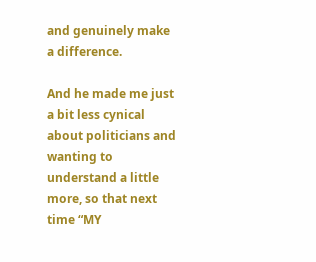and genuinely make a difference.

And he made me just a bit less cynical about politicians and wanting to understand a little more, so that next time “MY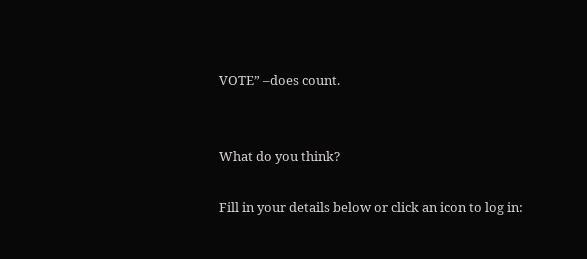VOTE” –does count.


What do you think?

Fill in your details below or click an icon to log in: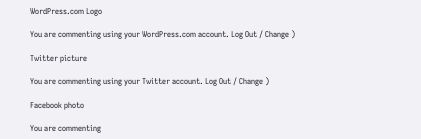WordPress.com Logo

You are commenting using your WordPress.com account. Log Out / Change )

Twitter picture

You are commenting using your Twitter account. Log Out / Change )

Facebook photo

You are commenting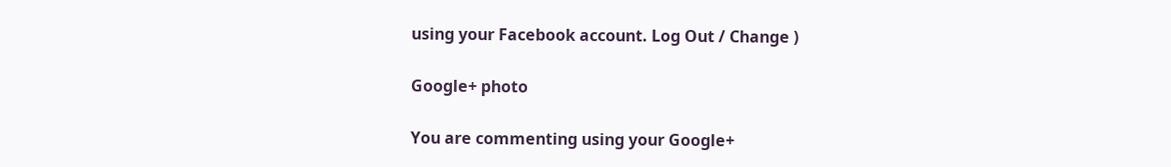using your Facebook account. Log Out / Change )

Google+ photo

You are commenting using your Google+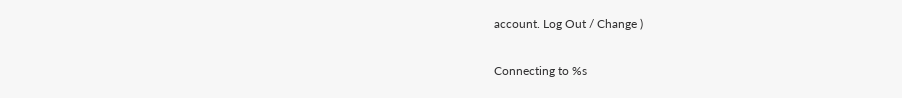account. Log Out / Change )

Connecting to %s